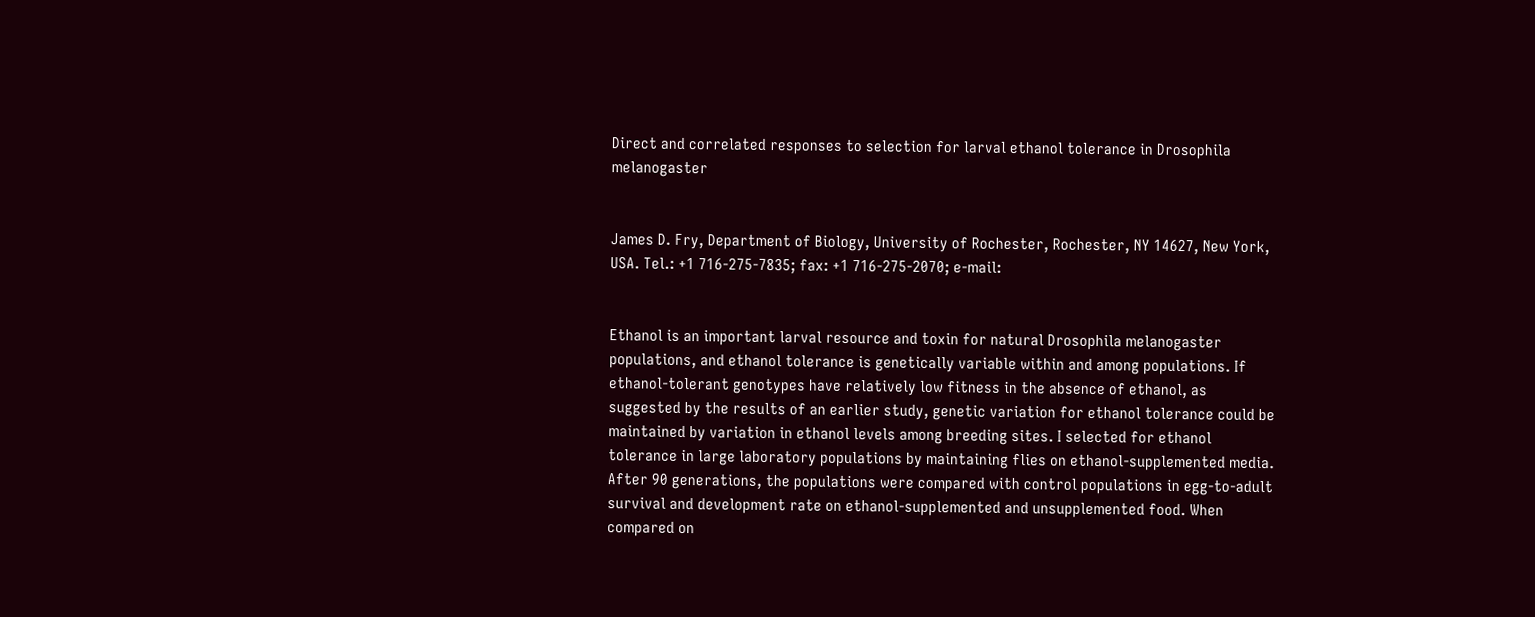Direct and correlated responses to selection for larval ethanol tolerance in Drosophila melanogaster


James D. Fry, Department of Biology, University of Rochester, Rochester, NY 14627, New York, USA. Tel.: +1 716-275-7835; fax: +1 716-275-2070; e-mail:


Ethanol is an important larval resource and toxin for natural Drosophila melanogaster populations, and ethanol tolerance is genetically variable within and among populations. If ethanol-tolerant genotypes have relatively low fitness in the absence of ethanol, as suggested by the results of an earlier study, genetic variation for ethanol tolerance could be maintained by variation in ethanol levels among breeding sites. I selected for ethanol tolerance in large laboratory populations by maintaining flies on ethanol-supplemented media. After 90 generations, the populations were compared with control populations in egg-to-adult survival and development rate on ethanol-supplemented and unsupplemented food. When compared on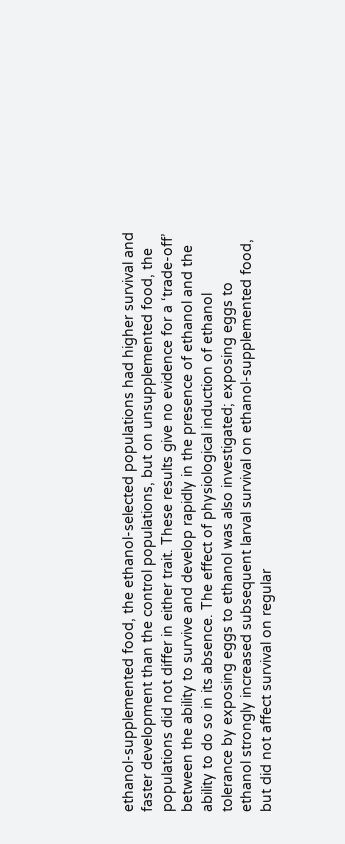ethanol-supplemented food, the ethanol-selected populations had higher survival and faster development than the control populations, but on unsupplemented food, the populations did not differ in either trait. These results give no evidence for a ‘trade-off’ between the ability to survive and develop rapidly in the presence of ethanol and the ability to do so in its absence. The effect of physiological induction of ethanol tolerance by exposing eggs to ethanol was also investigated; exposing eggs to ethanol strongly increased subsequent larval survival on ethanol-supplemented food, but did not affect survival on regular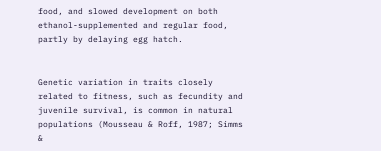food, and slowed development on both ethanol-supplemented and regular food, partly by delaying egg hatch.


Genetic variation in traits closely related to fitness, such as fecundity and juvenile survival, is common in natural populations (Mousseau & Roff, 1987; Simms &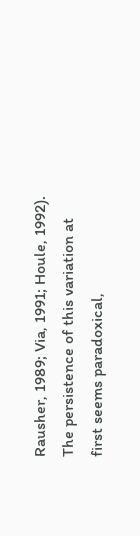Rausher, 1989; Via, 1991; Houle, 1992). The persistence of this variation at first seems paradoxical,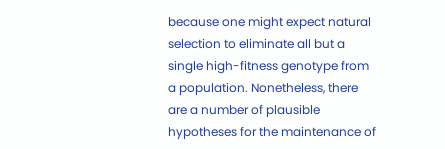because one might expect natural selection to eliminate all but a single high-fitness genotype from a population. Nonetheless, there are a number of plausible hypotheses for the maintenance of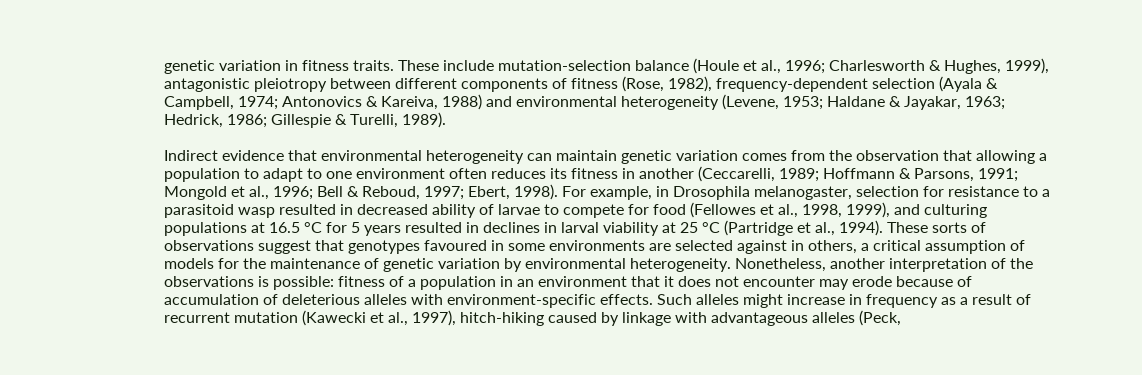genetic variation in fitness traits. These include mutation-selection balance (Houle et al., 1996; Charlesworth & Hughes, 1999), antagonistic pleiotropy between different components of fitness (Rose, 1982), frequency-dependent selection (Ayala & Campbell, 1974; Antonovics & Kareiva, 1988) and environmental heterogeneity (Levene, 1953; Haldane & Jayakar, 1963; Hedrick, 1986; Gillespie & Turelli, 1989).

Indirect evidence that environmental heterogeneity can maintain genetic variation comes from the observation that allowing a population to adapt to one environment often reduces its fitness in another (Ceccarelli, 1989; Hoffmann & Parsons, 1991; Mongold et al., 1996; Bell & Reboud, 1997; Ebert, 1998). For example, in Drosophila melanogaster, selection for resistance to a parasitoid wasp resulted in decreased ability of larvae to compete for food (Fellowes et al., 1998, 1999), and culturing populations at 16.5 °C for 5 years resulted in declines in larval viability at 25 °C (Partridge et al., 1994). These sorts of observations suggest that genotypes favoured in some environments are selected against in others, a critical assumption of models for the maintenance of genetic variation by environmental heterogeneity. Nonetheless, another interpretation of the observations is possible: fitness of a population in an environment that it does not encounter may erode because of accumulation of deleterious alleles with environment-specific effects. Such alleles might increase in frequency as a result of recurrent mutation (Kawecki et al., 1997), hitch-hiking caused by linkage with advantageous alleles (Peck,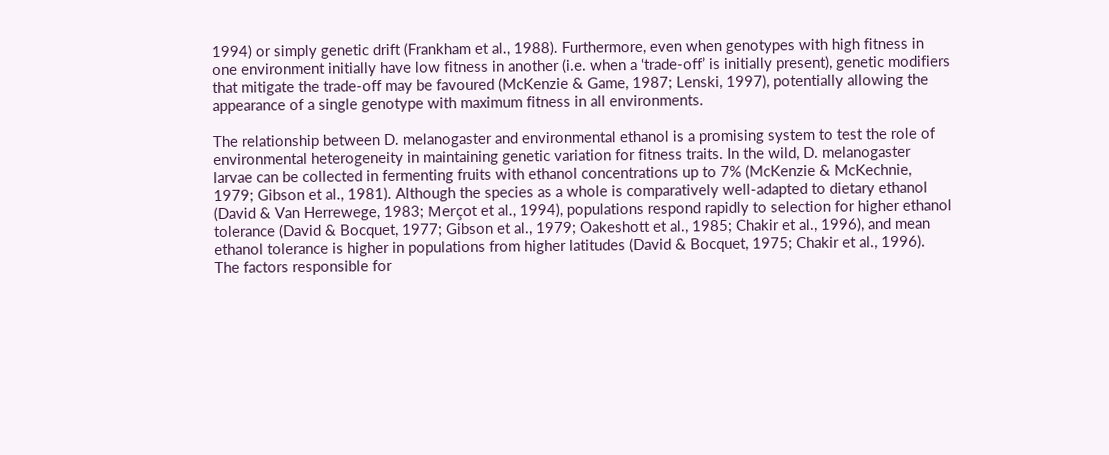1994) or simply genetic drift (Frankham et al., 1988). Furthermore, even when genotypes with high fitness in one environment initially have low fitness in another (i.e. when a ‘trade-off’ is initially present), genetic modifiers that mitigate the trade-off may be favoured (McKenzie & Game, 1987; Lenski, 1997), potentially allowing the appearance of a single genotype with maximum fitness in all environments.

The relationship between D. melanogaster and environmental ethanol is a promising system to test the role of environmental heterogeneity in maintaining genetic variation for fitness traits. In the wild, D. melanogaster larvae can be collected in fermenting fruits with ethanol concentrations up to 7% (McKenzie & McKechnie, 1979; Gibson et al., 1981). Although the species as a whole is comparatively well-adapted to dietary ethanol (David & Van Herrewege, 1983; Merçot et al., 1994), populations respond rapidly to selection for higher ethanol tolerance (David & Bocquet, 1977; Gibson et al., 1979; Oakeshott et al., 1985; Chakir et al., 1996), and mean ethanol tolerance is higher in populations from higher latitudes (David & Bocquet, 1975; Chakir et al., 1996). The factors responsible for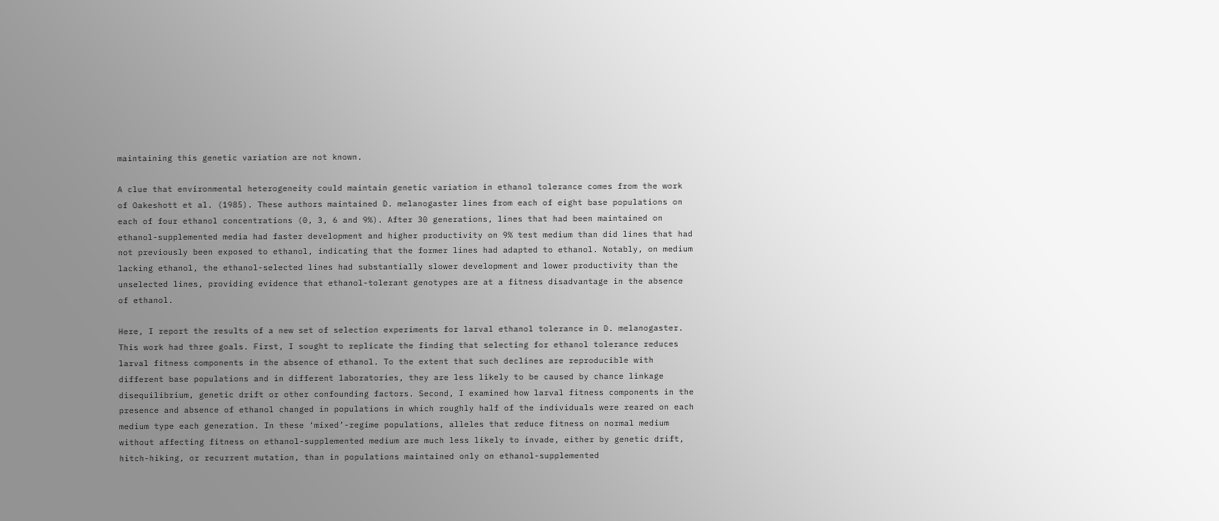maintaining this genetic variation are not known.

A clue that environmental heterogeneity could maintain genetic variation in ethanol tolerance comes from the work of Oakeshott et al. (1985). These authors maintained D. melanogaster lines from each of eight base populations on each of four ethanol concentrations (0, 3, 6 and 9%). After 30 generations, lines that had been maintained on ethanol-supplemented media had faster development and higher productivity on 9% test medium than did lines that had not previously been exposed to ethanol, indicating that the former lines had adapted to ethanol. Notably, on medium lacking ethanol, the ethanol-selected lines had substantially slower development and lower productivity than the unselected lines, providing evidence that ethanol-tolerant genotypes are at a fitness disadvantage in the absence of ethanol.

Here, I report the results of a new set of selection experiments for larval ethanol tolerance in D. melanogaster. This work had three goals. First, I sought to replicate the finding that selecting for ethanol tolerance reduces larval fitness components in the absence of ethanol. To the extent that such declines are reproducible with different base populations and in different laboratories, they are less likely to be caused by chance linkage disequilibrium, genetic drift or other confounding factors. Second, I examined how larval fitness components in the presence and absence of ethanol changed in populations in which roughly half of the individuals were reared on each medium type each generation. In these ‘mixed’-regime populations, alleles that reduce fitness on normal medium without affecting fitness on ethanol-supplemented medium are much less likely to invade, either by genetic drift, hitch-hiking, or recurrent mutation, than in populations maintained only on ethanol-supplemented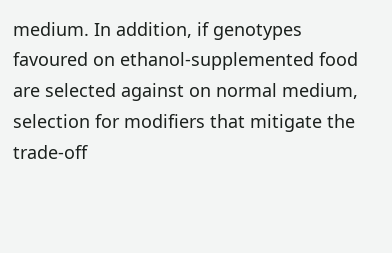medium. In addition, if genotypes favoured on ethanol-supplemented food are selected against on normal medium, selection for modifiers that mitigate the trade-off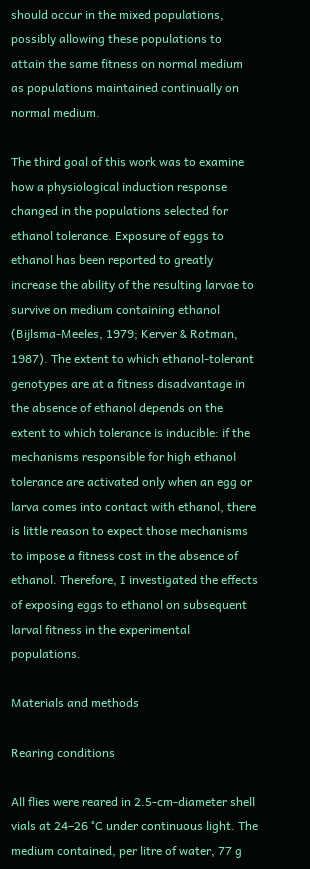should occur in the mixed populations, possibly allowing these populations to attain the same fitness on normal medium as populations maintained continually on normal medium.

The third goal of this work was to examine how a physiological induction response changed in the populations selected for ethanol tolerance. Exposure of eggs to ethanol has been reported to greatly increase the ability of the resulting larvae to survive on medium containing ethanol (Bijlsma-Meeles, 1979; Kerver & Rotman, 1987). The extent to which ethanol-tolerant genotypes are at a fitness disadvantage in the absence of ethanol depends on the extent to which tolerance is inducible: if the mechanisms responsible for high ethanol tolerance are activated only when an egg or larva comes into contact with ethanol, there is little reason to expect those mechanisms to impose a fitness cost in the absence of ethanol. Therefore, I investigated the effects of exposing eggs to ethanol on subsequent larval fitness in the experimental populations.

Materials and methods

Rearing conditions

All flies were reared in 2.5-cm-diameter shell vials at 24–26 °C under continuous light. The medium contained, per litre of water, 77 g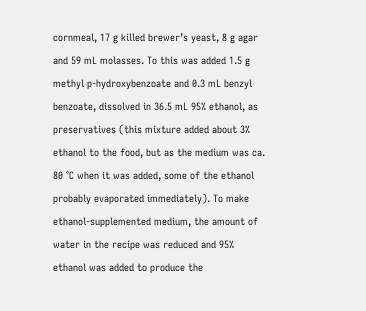cornmeal, 17 g killed brewer’s yeast, 8 g agar and 59 mL molasses. To this was added 1.5 g methyl p-hydroxybenzoate and 0.3 mL benzyl benzoate, dissolved in 36.5 mL 95% ethanol, as preservatives (this mixture added about 3% ethanol to the food, but as the medium was ca. 80 °C when it was added, some of the ethanol probably evaporated immediately). To make ethanol-supplemented medium, the amount of water in the recipe was reduced and 95% ethanol was added to produce the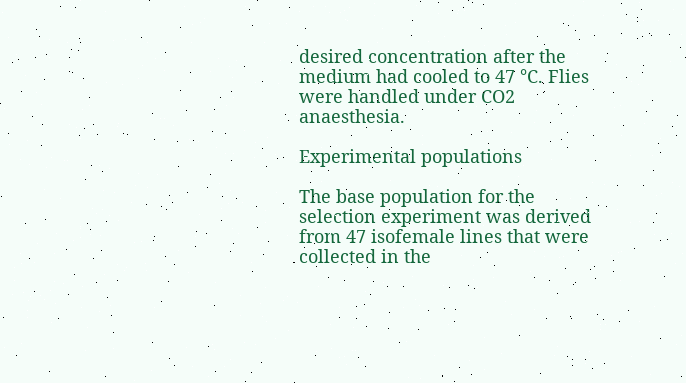desired concentration after the medium had cooled to 47 °C. Flies were handled under CO2 anaesthesia.

Experimental populations

The base population for the selection experiment was derived from 47 isofemale lines that were collected in the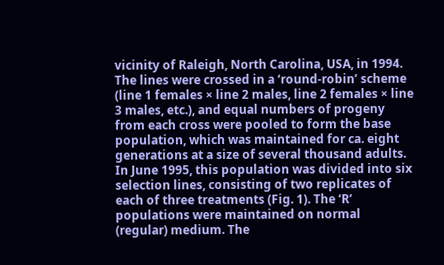vicinity of Raleigh, North Carolina, USA, in 1994. The lines were crossed in a ‘round-robin’ scheme (line 1 females × line 2 males, line 2 females × line 3 males, etc.), and equal numbers of progeny from each cross were pooled to form the base population, which was maintained for ca. eight generations at a size of several thousand adults. In June 1995, this population was divided into six selection lines, consisting of two replicates of each of three treatments (Fig. 1). The ‘R’ populations were maintained on normal (regular) medium. The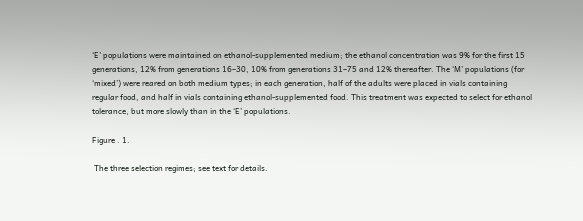‘E’ populations were maintained on ethanol-supplemented medium; the ethanol concentration was 9% for the first 15 generations, 12% from generations 16–30, 10% from generations 31–75 and 12% thereafter. The ‘M’ populations (for ‘mixed’) were reared on both medium types; in each generation, half of the adults were placed in vials containing regular food, and half in vials containing ethanol-supplemented food. This treatment was expected to select for ethanol tolerance, but more slowly than in the ‘E’ populations.

Figure . 1.

 The three selection regimes; see text for details.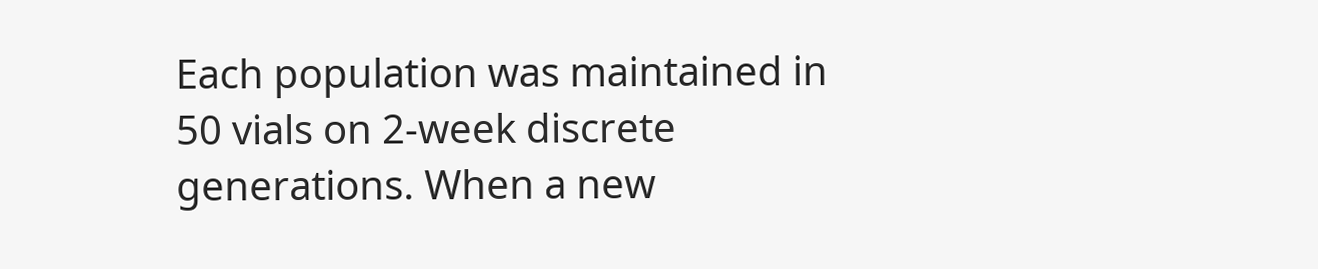Each population was maintained in 50 vials on 2-week discrete generations. When a new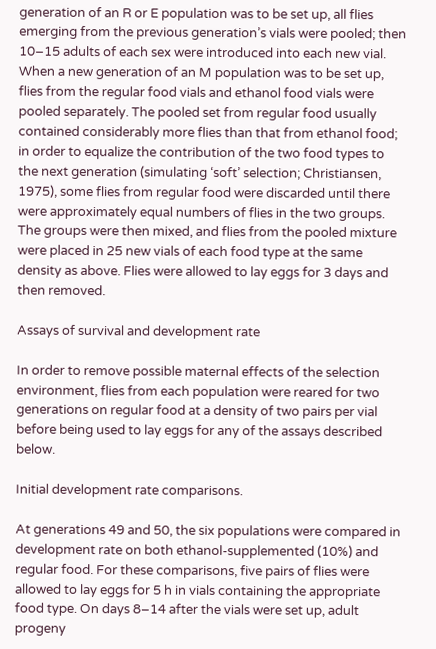generation of an R or E population was to be set up, all flies emerging from the previous generation’s vials were pooled; then 10–15 adults of each sex were introduced into each new vial. When a new generation of an M population was to be set up, flies from the regular food vials and ethanol food vials were pooled separately. The pooled set from regular food usually contained considerably more flies than that from ethanol food; in order to equalize the contribution of the two food types to the next generation (simulating ‘soft’ selection; Christiansen, 1975), some flies from regular food were discarded until there were approximately equal numbers of flies in the two groups. The groups were then mixed, and flies from the pooled mixture were placed in 25 new vials of each food type at the same density as above. Flies were allowed to lay eggs for 3 days and then removed.

Assays of survival and development rate

In order to remove possible maternal effects of the selection environment, flies from each population were reared for two generations on regular food at a density of two pairs per vial before being used to lay eggs for any of the assays described below.

Initial development rate comparisons.

At generations 49 and 50, the six populations were compared in development rate on both ethanol-supplemented (10%) and regular food. For these comparisons, five pairs of flies were allowed to lay eggs for 5 h in vials containing the appropriate food type. On days 8–14 after the vials were set up, adult progeny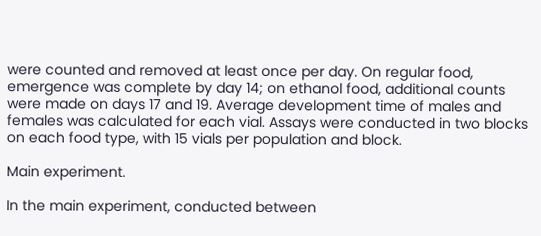were counted and removed at least once per day. On regular food, emergence was complete by day 14; on ethanol food, additional counts were made on days 17 and 19. Average development time of males and females was calculated for each vial. Assays were conducted in two blocks on each food type, with 15 vials per population and block.

Main experiment.

In the main experiment, conducted between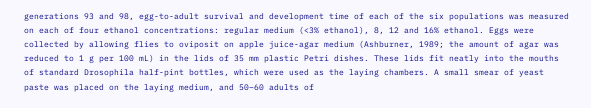generations 93 and 98, egg-to-adult survival and development time of each of the six populations was measured on each of four ethanol concentrations: regular medium (<3% ethanol), 8, 12 and 16% ethanol. Eggs were collected by allowing flies to oviposit on apple juice-agar medium (Ashburner, 1989; the amount of agar was reduced to 1 g per 100 mL) in the lids of 35 mm plastic Petri dishes. These lids fit neatly into the mouths of standard Drosophila half-pint bottles, which were used as the laying chambers. A small smear of yeast paste was placed on the laying medium, and 50–60 adults of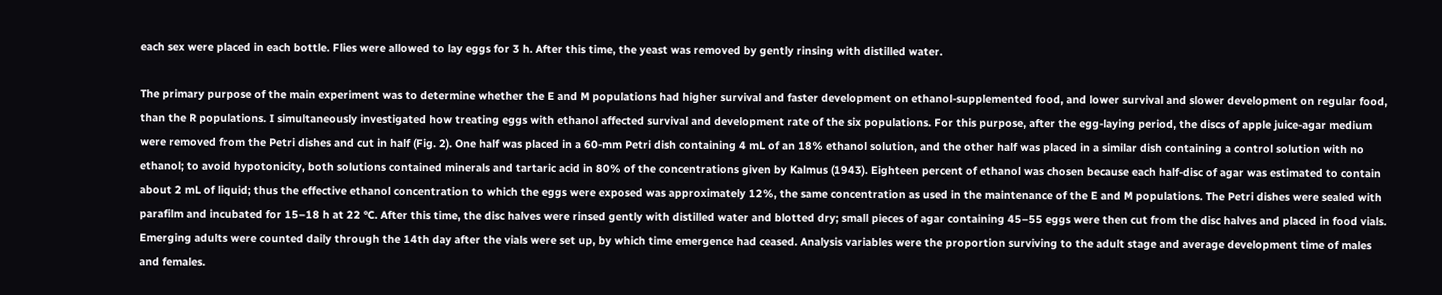each sex were placed in each bottle. Flies were allowed to lay eggs for 3 h. After this time, the yeast was removed by gently rinsing with distilled water.

The primary purpose of the main experiment was to determine whether the E and M populations had higher survival and faster development on ethanol-supplemented food, and lower survival and slower development on regular food, than the R populations. I simultaneously investigated how treating eggs with ethanol affected survival and development rate of the six populations. For this purpose, after the egg-laying period, the discs of apple juice-agar medium were removed from the Petri dishes and cut in half (Fig. 2). One half was placed in a 60-mm Petri dish containing 4 mL of an 18% ethanol solution, and the other half was placed in a similar dish containing a control solution with no ethanol; to avoid hypotonicity, both solutions contained minerals and tartaric acid in 80% of the concentrations given by Kalmus (1943). Eighteen percent of ethanol was chosen because each half-disc of agar was estimated to contain about 2 mL of liquid; thus the effective ethanol concentration to which the eggs were exposed was approximately 12%, the same concentration as used in the maintenance of the E and M populations. The Petri dishes were sealed with parafilm and incubated for 15–18 h at 22 °C. After this time, the disc halves were rinsed gently with distilled water and blotted dry; small pieces of agar containing 45–55 eggs were then cut from the disc halves and placed in food vials. Emerging adults were counted daily through the 14th day after the vials were set up, by which time emergence had ceased. Analysis variables were the proportion surviving to the adult stage and average development time of males and females.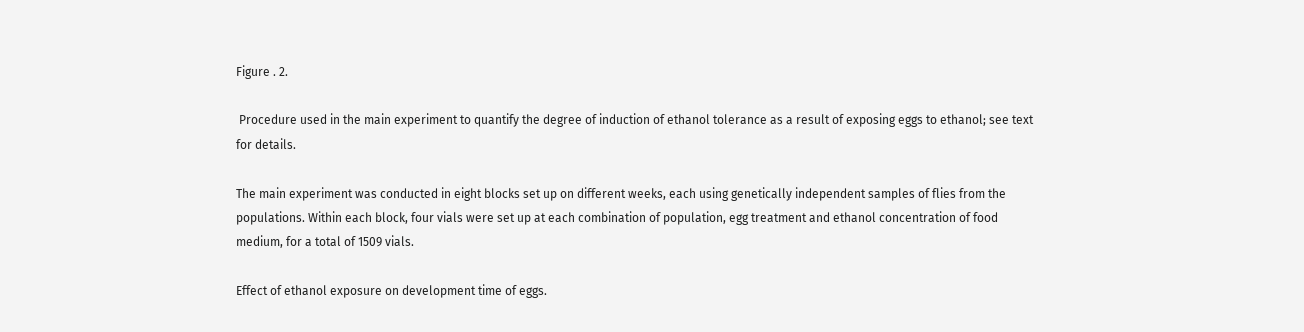Figure . 2.

 Procedure used in the main experiment to quantify the degree of induction of ethanol tolerance as a result of exposing eggs to ethanol; see text for details.

The main experiment was conducted in eight blocks set up on different weeks, each using genetically independent samples of flies from the populations. Within each block, four vials were set up at each combination of population, egg treatment and ethanol concentration of food medium, for a total of 1509 vials.

Effect of ethanol exposure on development time of eggs.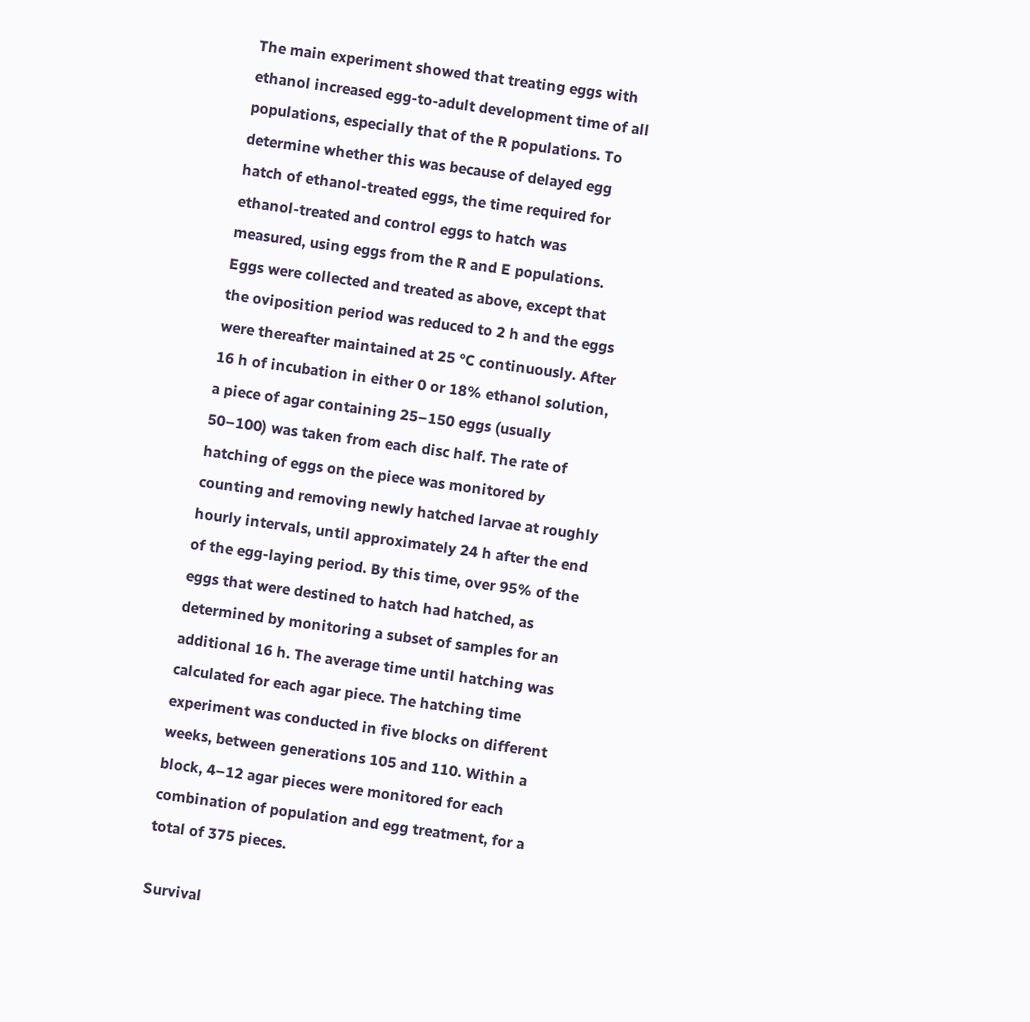The main experiment showed that treating eggs with ethanol increased egg-to-adult development time of all populations, especially that of the R populations. To determine whether this was because of delayed egg hatch of ethanol-treated eggs, the time required for ethanol-treated and control eggs to hatch was measured, using eggs from the R and E populations. Eggs were collected and treated as above, except that the oviposition period was reduced to 2 h and the eggs were thereafter maintained at 25 °C continuously. After 16 h of incubation in either 0 or 18% ethanol solution, a piece of agar containing 25–150 eggs (usually 50–100) was taken from each disc half. The rate of hatching of eggs on the piece was monitored by counting and removing newly hatched larvae at roughly hourly intervals, until approximately 24 h after the end of the egg-laying period. By this time, over 95% of the eggs that were destined to hatch had hatched, as determined by monitoring a subset of samples for an additional 16 h. The average time until hatching was calculated for each agar piece. The hatching time experiment was conducted in five blocks on different weeks, between generations 105 and 110. Within a block, 4–12 agar pieces were monitored for each combination of population and egg treatment, for a total of 375 pieces.

Survival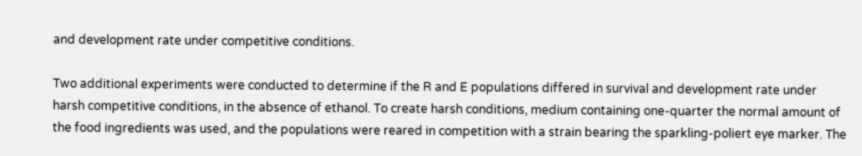and development rate under competitive conditions.

Two additional experiments were conducted to determine if the R and E populations differed in survival and development rate under harsh competitive conditions, in the absence of ethanol. To create harsh conditions, medium containing one-quarter the normal amount of the food ingredients was used, and the populations were reared in competition with a strain bearing the sparkling-poliert eye marker. The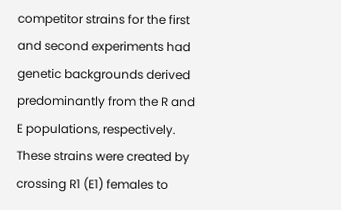competitor strains for the first and second experiments had genetic backgrounds derived predominantly from the R and E populations, respectively. These strains were created by crossing R1 (E1) females to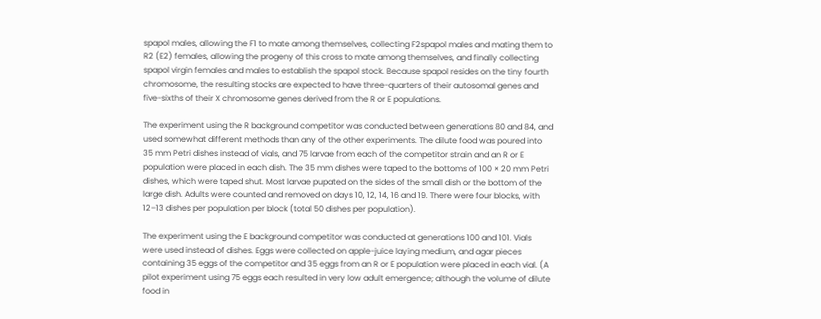spapol males, allowing the F1 to mate among themselves, collecting F2spapol males and mating them to R2 (E2) females, allowing the progeny of this cross to mate among themselves, and finally collecting spapol virgin females and males to establish the spapol stock. Because spapol resides on the tiny fourth chromosome, the resulting stocks are expected to have three-quarters of their autosomal genes and five-sixths of their X chromosome genes derived from the R or E populations.

The experiment using the R background competitor was conducted between generations 80 and 84, and used somewhat different methods than any of the other experiments. The dilute food was poured into 35 mm Petri dishes instead of vials, and 75 larvae from each of the competitor strain and an R or E population were placed in each dish. The 35 mm dishes were taped to the bottoms of 100 × 20 mm Petri dishes, which were taped shut. Most larvae pupated on the sides of the small dish or the bottom of the large dish. Adults were counted and removed on days 10, 12, 14, 16 and 19. There were four blocks, with 12–13 dishes per population per block (total 50 dishes per population).

The experiment using the E background competitor was conducted at generations 100 and 101. Vials were used instead of dishes. Eggs were collected on apple-juice laying medium, and agar pieces containing 35 eggs of the competitor and 35 eggs from an R or E population were placed in each vial. (A pilot experiment using 75 eggs each resulted in very low adult emergence; although the volume of dilute food in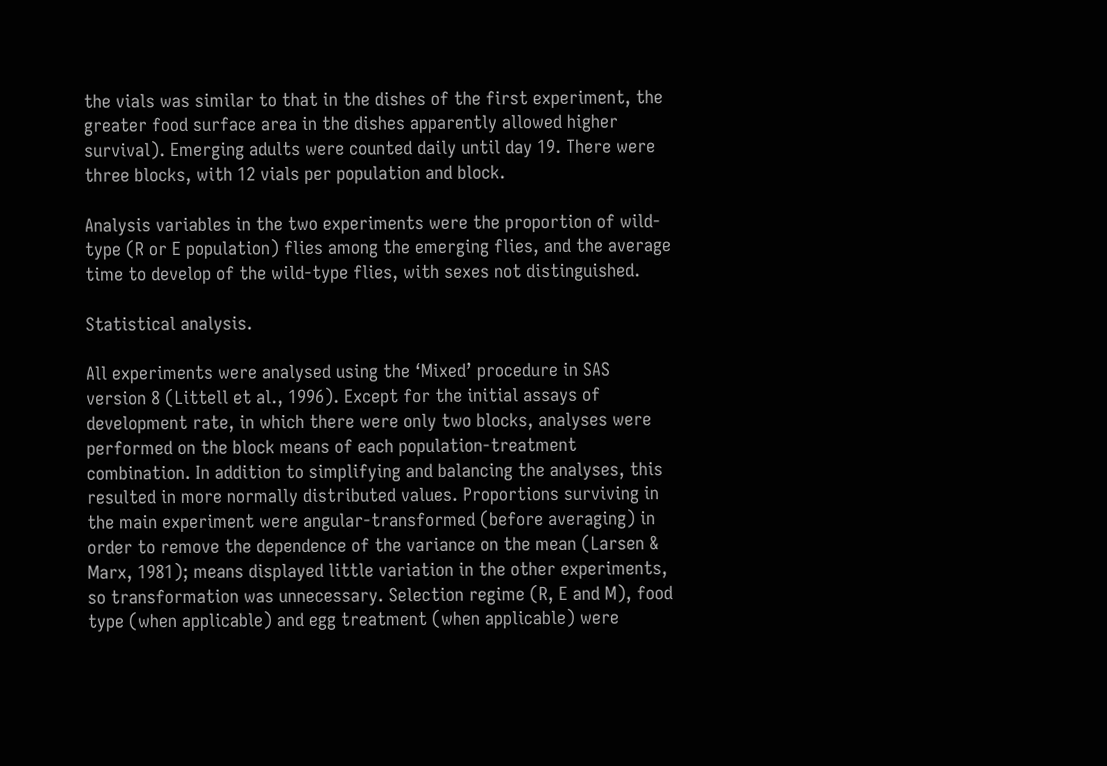the vials was similar to that in the dishes of the first experiment, the greater food surface area in the dishes apparently allowed higher survival). Emerging adults were counted daily until day 19. There were three blocks, with 12 vials per population and block.

Analysis variables in the two experiments were the proportion of wild-type (R or E population) flies among the emerging flies, and the average time to develop of the wild-type flies, with sexes not distinguished.

Statistical analysis.

All experiments were analysed using the ‘Mixed’ procedure in SAS version 8 (Littell et al., 1996). Except for the initial assays of development rate, in which there were only two blocks, analyses were performed on the block means of each population-treatment combination. In addition to simplifying and balancing the analyses, this resulted in more normally distributed values. Proportions surviving in the main experiment were angular-transformed (before averaging) in order to remove the dependence of the variance on the mean (Larsen & Marx, 1981); means displayed little variation in the other experiments, so transformation was unnecessary. Selection regime (R, E and M), food type (when applicable) and egg treatment (when applicable) were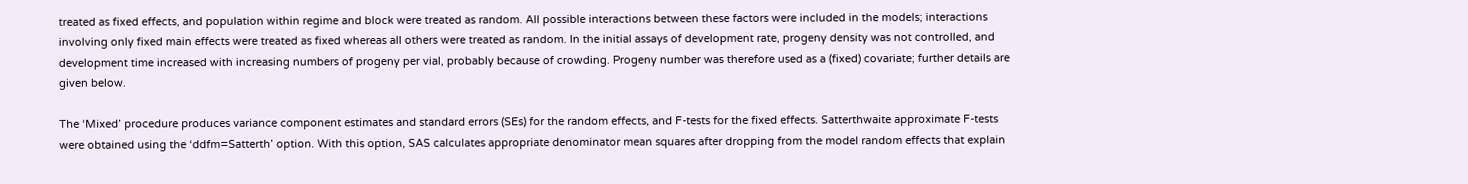treated as fixed effects, and population within regime and block were treated as random. All possible interactions between these factors were included in the models; interactions involving only fixed main effects were treated as fixed whereas all others were treated as random. In the initial assays of development rate, progeny density was not controlled, and development time increased with increasing numbers of progeny per vial, probably because of crowding. Progeny number was therefore used as a (fixed) covariate; further details are given below.

The ‘Mixed’ procedure produces variance component estimates and standard errors (SEs) for the random effects, and F-tests for the fixed effects. Satterthwaite approximate F-tests were obtained using the ‘ddfm=Satterth’ option. With this option, SAS calculates appropriate denominator mean squares after dropping from the model random effects that explain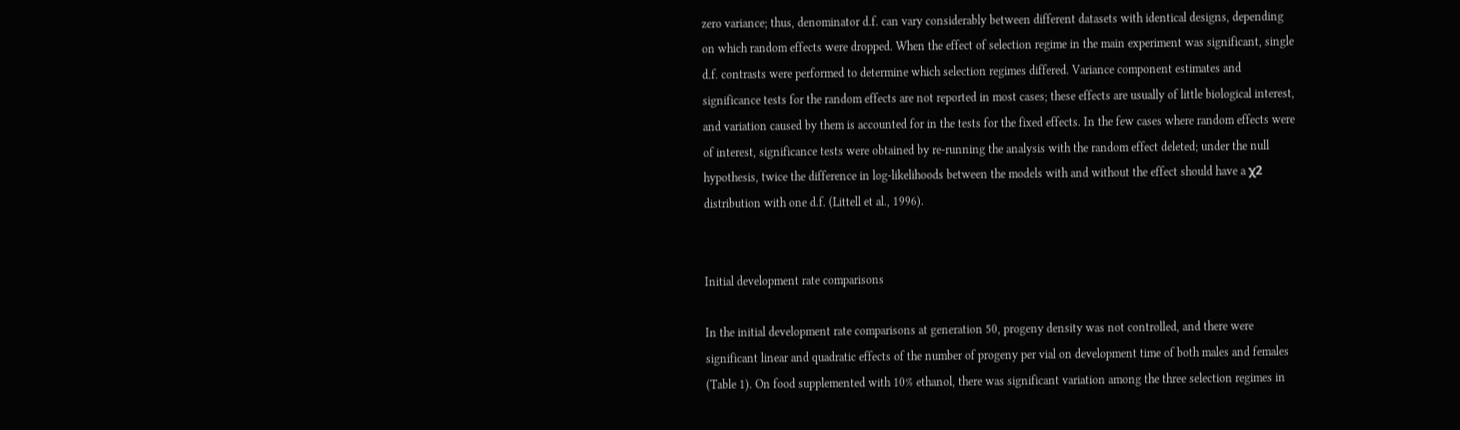zero variance; thus, denominator d.f. can vary considerably between different datasets with identical designs, depending on which random effects were dropped. When the effect of selection regime in the main experiment was significant, single d.f. contrasts were performed to determine which selection regimes differed. Variance component estimates and significance tests for the random effects are not reported in most cases; these effects are usually of little biological interest, and variation caused by them is accounted for in the tests for the fixed effects. In the few cases where random effects were of interest, significance tests were obtained by re-running the analysis with the random effect deleted; under the null hypothesis, twice the difference in log-likelihoods between the models with and without the effect should have a χ2 distribution with one d.f. (Littell et al., 1996).


Initial development rate comparisons

In the initial development rate comparisons at generation 50, progeny density was not controlled, and there were significant linear and quadratic effects of the number of progeny per vial on development time of both males and females (Table 1). On food supplemented with 10% ethanol, there was significant variation among the three selection regimes in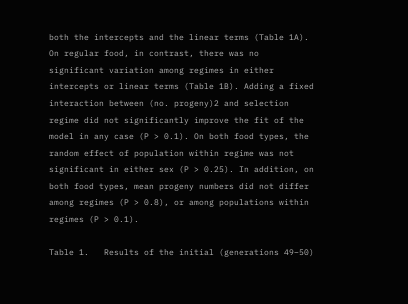both the intercepts and the linear terms (Table 1A). On regular food, in contrast, there was no significant variation among regimes in either intercepts or linear terms (Table 1B). Adding a fixed interaction between (no. progeny)2 and selection regime did not significantly improve the fit of the model in any case (P > 0.1). On both food types, the random effect of population within regime was not significant in either sex (P > 0.25). In addition, on both food types, mean progeny numbers did not differ among regimes (P > 0.8), or among populations within regimes (P > 0.1).

Table 1.   Results of the initial (generations 49–50)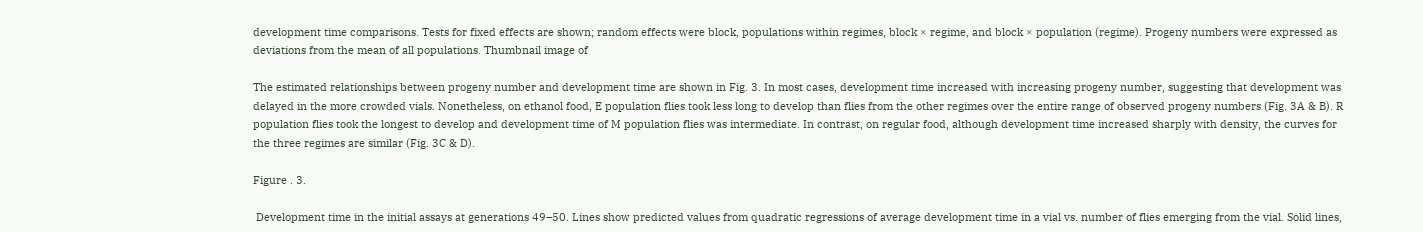development time comparisons. Tests for fixed effects are shown; random effects were block, populations within regimes, block × regime, and block × population (regime). Progeny numbers were expressed as deviations from the mean of all populations. Thumbnail image of

The estimated relationships between progeny number and development time are shown in Fig. 3. In most cases, development time increased with increasing progeny number, suggesting that development was delayed in the more crowded vials. Nonetheless, on ethanol food, E population flies took less long to develop than flies from the other regimes over the entire range of observed progeny numbers (Fig. 3A & B). R population flies took the longest to develop and development time of M population flies was intermediate. In contrast, on regular food, although development time increased sharply with density, the curves for the three regimes are similar (Fig. 3C & D).

Figure . 3.

 Development time in the initial assays at generations 49–50. Lines show predicted values from quadratic regressions of average development time in a vial vs. number of flies emerging from the vial. Solid lines,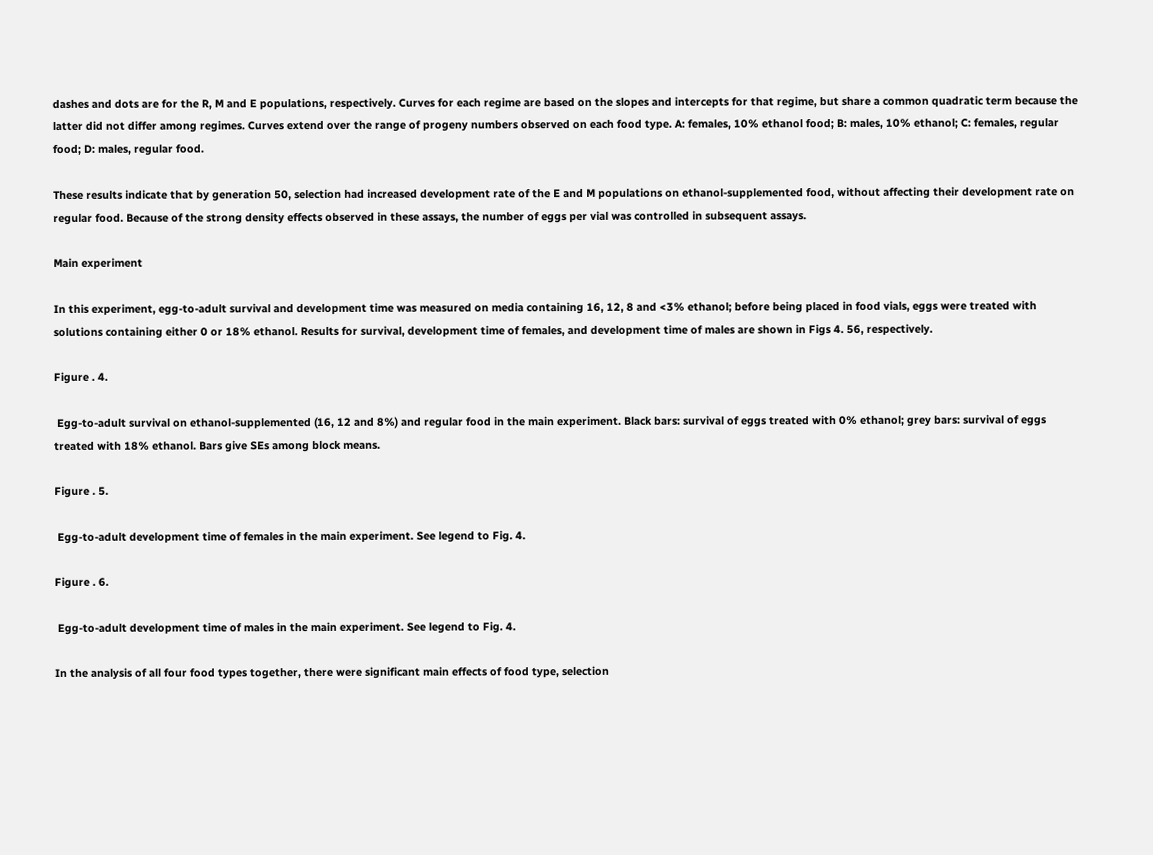dashes and dots are for the R, M and E populations, respectively. Curves for each regime are based on the slopes and intercepts for that regime, but share a common quadratic term because the latter did not differ among regimes. Curves extend over the range of progeny numbers observed on each food type. A: females, 10% ethanol food; B: males, 10% ethanol; C: females, regular food; D: males, regular food.

These results indicate that by generation 50, selection had increased development rate of the E and M populations on ethanol-supplemented food, without affecting their development rate on regular food. Because of the strong density effects observed in these assays, the number of eggs per vial was controlled in subsequent assays.

Main experiment

In this experiment, egg-to-adult survival and development time was measured on media containing 16, 12, 8 and <3% ethanol; before being placed in food vials, eggs were treated with solutions containing either 0 or 18% ethanol. Results for survival, development time of females, and development time of males are shown in Figs 4. 56, respectively.

Figure . 4.

 Egg-to-adult survival on ethanol-supplemented (16, 12 and 8%) and regular food in the main experiment. Black bars: survival of eggs treated with 0% ethanol; grey bars: survival of eggs treated with 18% ethanol. Bars give SEs among block means.

Figure . 5.

 Egg-to-adult development time of females in the main experiment. See legend to Fig. 4.

Figure . 6.

 Egg-to-adult development time of males in the main experiment. See legend to Fig. 4.

In the analysis of all four food types together, there were significant main effects of food type, selection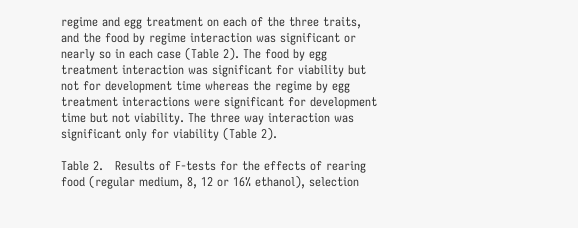regime and egg treatment on each of the three traits, and the food by regime interaction was significant or nearly so in each case (Table 2). The food by egg treatment interaction was significant for viability but not for development time whereas the regime by egg treatment interactions were significant for development time but not viability. The three way interaction was significant only for viability (Table 2).

Table 2.   Results of F-tests for the effects of rearing food (regular medium, 8, 12 or 16% ethanol), selection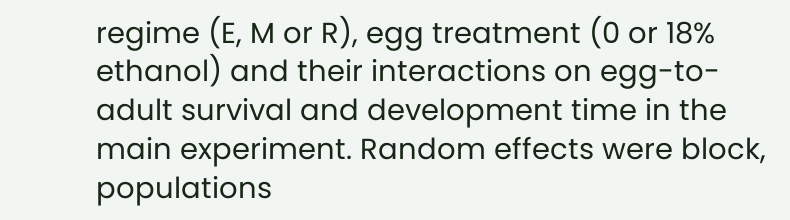regime (E, M or R), egg treatment (0 or 18% ethanol) and their interactions on egg-to-adult survival and development time in the main experiment. Random effects were block, populations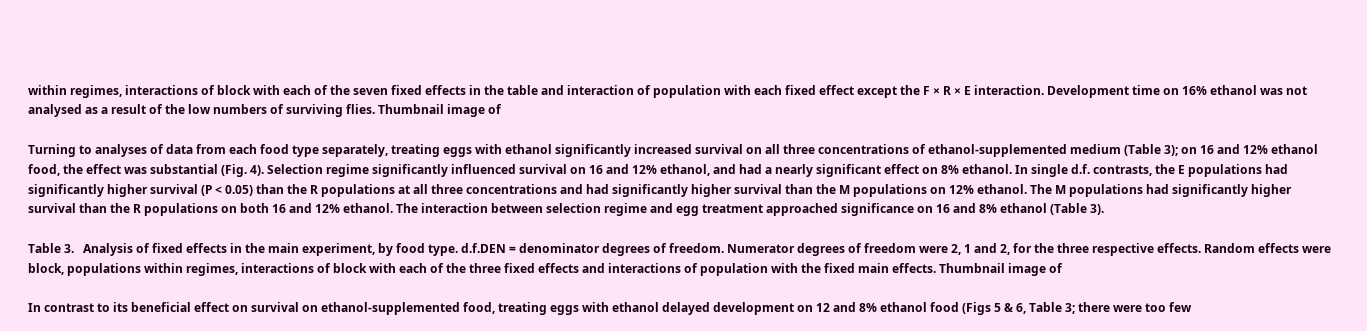within regimes, interactions of block with each of the seven fixed effects in the table and interaction of population with each fixed effect except the F × R × E interaction. Development time on 16% ethanol was not analysed as a result of the low numbers of surviving flies. Thumbnail image of

Turning to analyses of data from each food type separately, treating eggs with ethanol significantly increased survival on all three concentrations of ethanol-supplemented medium (Table 3); on 16 and 12% ethanol food, the effect was substantial (Fig. 4). Selection regime significantly influenced survival on 16 and 12% ethanol, and had a nearly significant effect on 8% ethanol. In single d.f. contrasts, the E populations had significantly higher survival (P < 0.05) than the R populations at all three concentrations and had significantly higher survival than the M populations on 12% ethanol. The M populations had significantly higher survival than the R populations on both 16 and 12% ethanol. The interaction between selection regime and egg treatment approached significance on 16 and 8% ethanol (Table 3).

Table 3.   Analysis of fixed effects in the main experiment, by food type. d.f.DEN = denominator degrees of freedom. Numerator degrees of freedom were 2, 1 and 2, for the three respective effects. Random effects were block, populations within regimes, interactions of block with each of the three fixed effects and interactions of population with the fixed main effects. Thumbnail image of

In contrast to its beneficial effect on survival on ethanol-supplemented food, treating eggs with ethanol delayed development on 12 and 8% ethanol food (Figs 5 & 6, Table 3; there were too few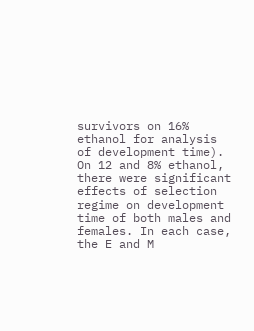survivors on 16% ethanol for analysis of development time). On 12 and 8% ethanol, there were significant effects of selection regime on development time of both males and females. In each case, the E and M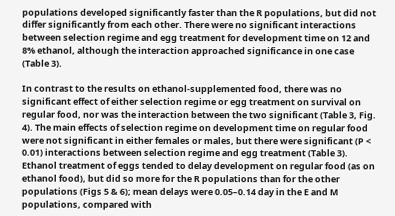populations developed significantly faster than the R populations, but did not differ significantly from each other. There were no significant interactions between selection regime and egg treatment for development time on 12 and 8% ethanol, although the interaction approached significance in one case (Table 3).

In contrast to the results on ethanol-supplemented food, there was no significant effect of either selection regime or egg treatment on survival on regular food, nor was the interaction between the two significant (Table 3, Fig. 4). The main effects of selection regime on development time on regular food were not significant in either females or males, but there were significant (P < 0.01) interactions between selection regime and egg treatment (Table 3). Ethanol treatment of eggs tended to delay development on regular food (as on ethanol food), but did so more for the R populations than for the other populations (Figs 5 & 6); mean delays were 0.05–0.14 day in the E and M populations, compared with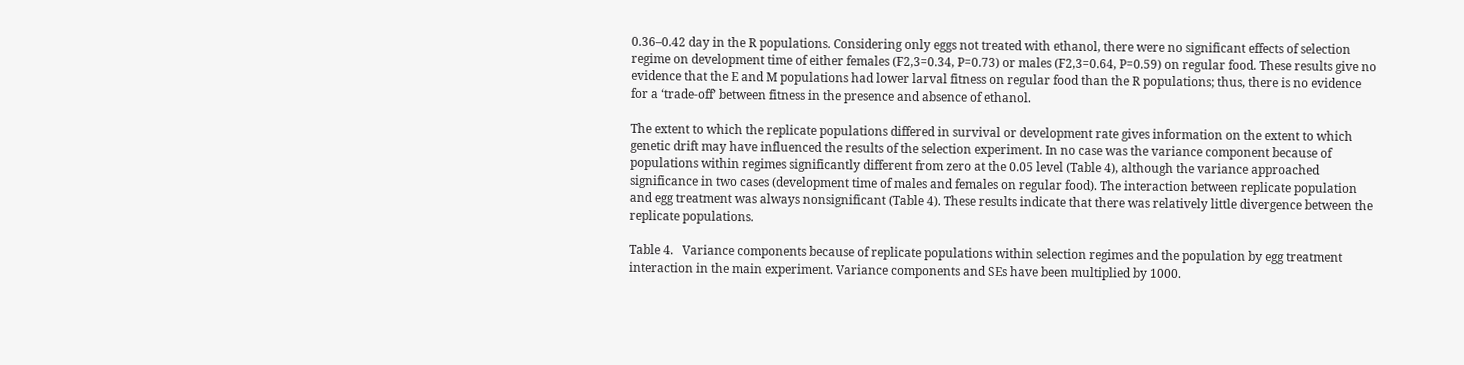0.36–0.42 day in the R populations. Considering only eggs not treated with ethanol, there were no significant effects of selection regime on development time of either females (F2,3=0.34, P=0.73) or males (F2,3=0.64, P=0.59) on regular food. These results give no evidence that the E and M populations had lower larval fitness on regular food than the R populations; thus, there is no evidence for a ‘trade-off’ between fitness in the presence and absence of ethanol.

The extent to which the replicate populations differed in survival or development rate gives information on the extent to which genetic drift may have influenced the results of the selection experiment. In no case was the variance component because of populations within regimes significantly different from zero at the 0.05 level (Table 4), although the variance approached significance in two cases (development time of males and females on regular food). The interaction between replicate population and egg treatment was always nonsignificant (Table 4). These results indicate that there was relatively little divergence between the replicate populations.

Table 4.   Variance components because of replicate populations within selection regimes and the population by egg treatment interaction in the main experiment. Variance components and SEs have been multiplied by 1000.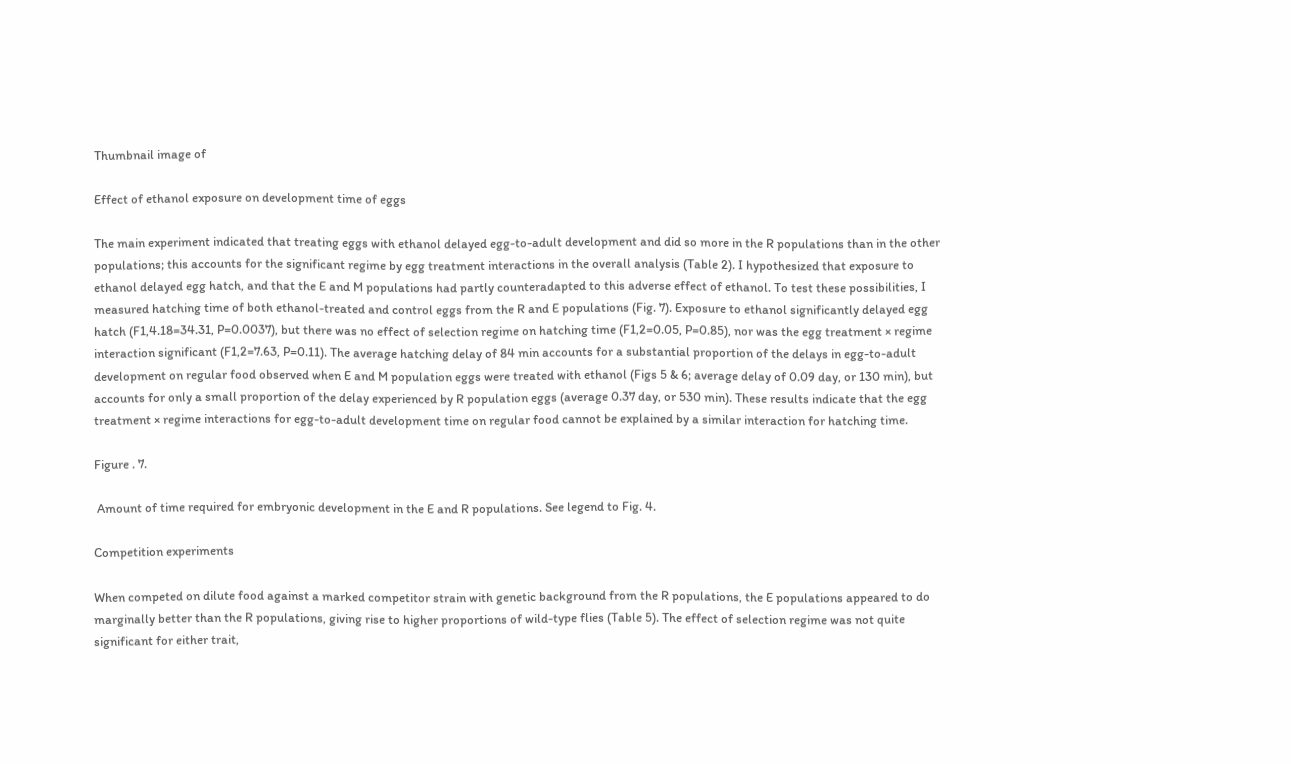Thumbnail image of

Effect of ethanol exposure on development time of eggs

The main experiment indicated that treating eggs with ethanol delayed egg-to-adult development and did so more in the R populations than in the other populations; this accounts for the significant regime by egg treatment interactions in the overall analysis (Table 2). I hypothesized that exposure to ethanol delayed egg hatch, and that the E and M populations had partly counteradapted to this adverse effect of ethanol. To test these possibilities, I measured hatching time of both ethanol-treated and control eggs from the R and E populations (Fig. 7). Exposure to ethanol significantly delayed egg hatch (F1,4.18=34.31, P=0.0037), but there was no effect of selection regime on hatching time (F1,2=0.05, P=0.85), nor was the egg treatment × regime interaction significant (F1,2=7.63, P=0.11). The average hatching delay of 84 min accounts for a substantial proportion of the delays in egg-to-adult development on regular food observed when E and M population eggs were treated with ethanol (Figs 5 & 6; average delay of 0.09 day, or 130 min), but accounts for only a small proportion of the delay experienced by R population eggs (average 0.37 day, or 530 min). These results indicate that the egg treatment × regime interactions for egg-to-adult development time on regular food cannot be explained by a similar interaction for hatching time.

Figure . 7.

 Amount of time required for embryonic development in the E and R populations. See legend to Fig. 4.

Competition experiments

When competed on dilute food against a marked competitor strain with genetic background from the R populations, the E populations appeared to do marginally better than the R populations, giving rise to higher proportions of wild-type flies (Table 5). The effect of selection regime was not quite significant for either trait,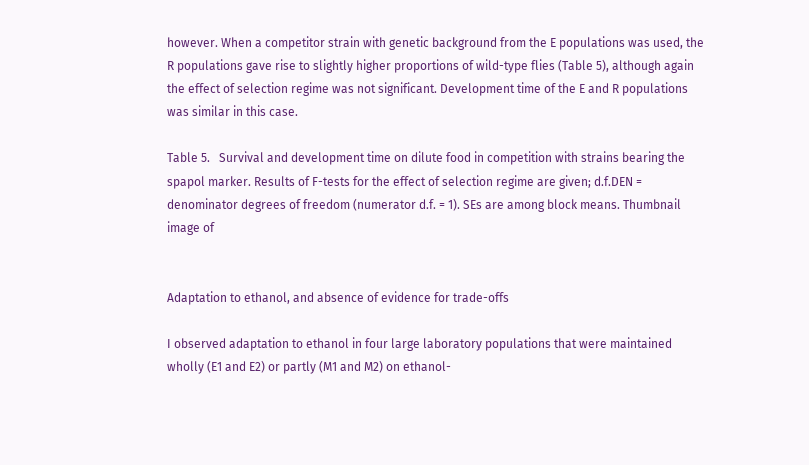however. When a competitor strain with genetic background from the E populations was used, the R populations gave rise to slightly higher proportions of wild-type flies (Table 5), although again the effect of selection regime was not significant. Development time of the E and R populations was similar in this case.

Table 5.   Survival and development time on dilute food in competition with strains bearing the spapol marker. Results of F-tests for the effect of selection regime are given; d.f.DEN = denominator degrees of freedom (numerator d.f. = 1). SEs are among block means. Thumbnail image of


Adaptation to ethanol, and absence of evidence for trade-offs

I observed adaptation to ethanol in four large laboratory populations that were maintained wholly (E1 and E2) or partly (M1 and M2) on ethanol-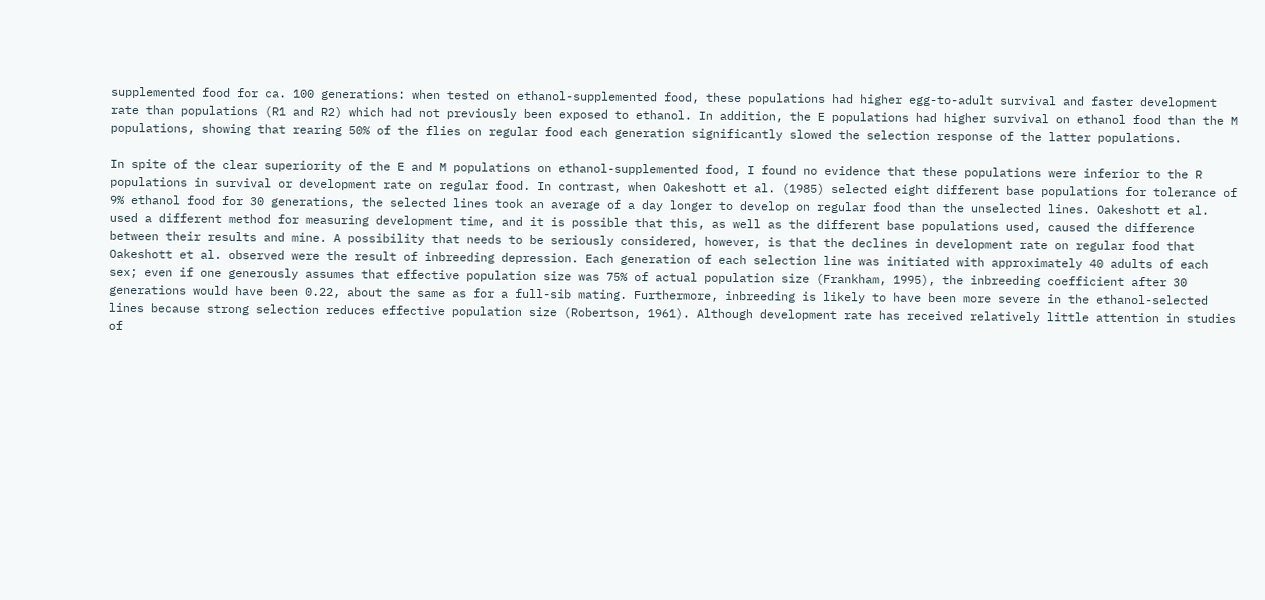supplemented food for ca. 100 generations: when tested on ethanol-supplemented food, these populations had higher egg-to-adult survival and faster development rate than populations (R1 and R2) which had not previously been exposed to ethanol. In addition, the E populations had higher survival on ethanol food than the M populations, showing that rearing 50% of the flies on regular food each generation significantly slowed the selection response of the latter populations.

In spite of the clear superiority of the E and M populations on ethanol-supplemented food, I found no evidence that these populations were inferior to the R populations in survival or development rate on regular food. In contrast, when Oakeshott et al. (1985) selected eight different base populations for tolerance of 9% ethanol food for 30 generations, the selected lines took an average of a day longer to develop on regular food than the unselected lines. Oakeshott et al. used a different method for measuring development time, and it is possible that this, as well as the different base populations used, caused the difference between their results and mine. A possibility that needs to be seriously considered, however, is that the declines in development rate on regular food that Oakeshott et al. observed were the result of inbreeding depression. Each generation of each selection line was initiated with approximately 40 adults of each sex; even if one generously assumes that effective population size was 75% of actual population size (Frankham, 1995), the inbreeding coefficient after 30 generations would have been 0.22, about the same as for a full-sib mating. Furthermore, inbreeding is likely to have been more severe in the ethanol-selected lines because strong selection reduces effective population size (Robertson, 1961). Although development rate has received relatively little attention in studies of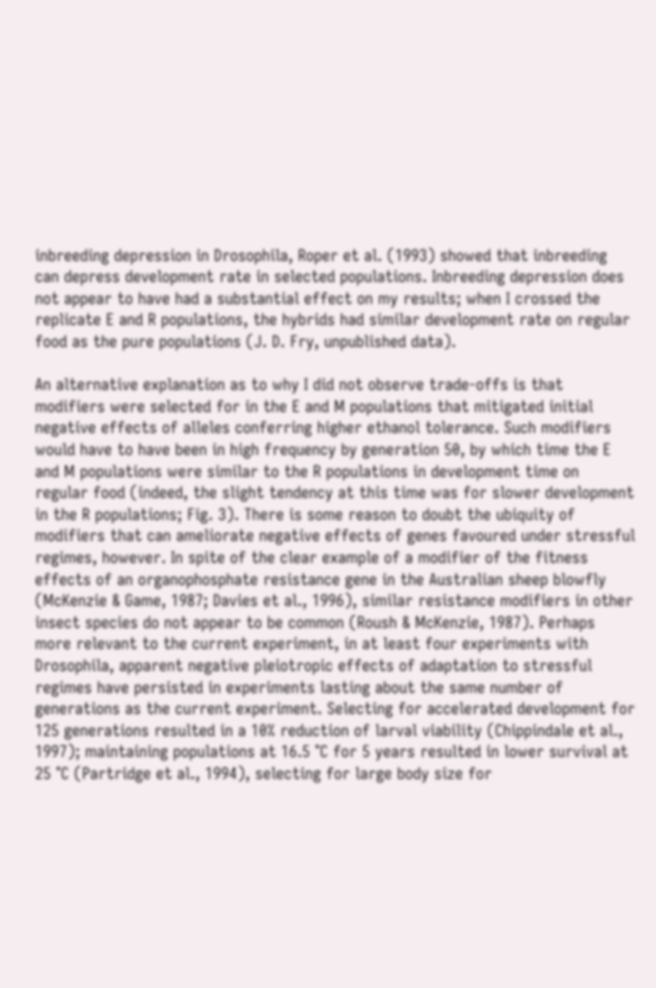inbreeding depression in Drosophila, Roper et al. (1993) showed that inbreeding can depress development rate in selected populations. Inbreeding depression does not appear to have had a substantial effect on my results; when I crossed the replicate E and R populations, the hybrids had similar development rate on regular food as the pure populations (J. D. Fry, unpublished data).

An alternative explanation as to why I did not observe trade-offs is that modifiers were selected for in the E and M populations that mitigated initial negative effects of alleles conferring higher ethanol tolerance. Such modifiers would have to have been in high frequency by generation 50, by which time the E and M populations were similar to the R populations in development time on regular food (indeed, the slight tendency at this time was for slower development in the R populations; Fig. 3). There is some reason to doubt the ubiquity of modifiers that can ameliorate negative effects of genes favoured under stressful regimes, however. In spite of the clear example of a modifier of the fitness effects of an organophosphate resistance gene in the Australian sheep blowfly (McKenzie & Game, 1987; Davies et al., 1996), similar resistance modifiers in other insect species do not appear to be common (Roush & McKenzie, 1987). Perhaps more relevant to the current experiment, in at least four experiments with Drosophila, apparent negative pleiotropic effects of adaptation to stressful regimes have persisted in experiments lasting about the same number of generations as the current experiment. Selecting for accelerated development for 125 generations resulted in a 10% reduction of larval viability (Chippindale et al., 1997); maintaining populations at 16.5 °C for 5 years resulted in lower survival at 25 °C (Partridge et al., 1994), selecting for large body size for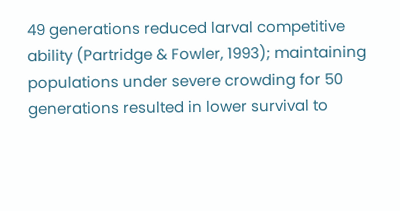49 generations reduced larval competitive ability (Partridge & Fowler, 1993); maintaining populations under severe crowding for 50 generations resulted in lower survival to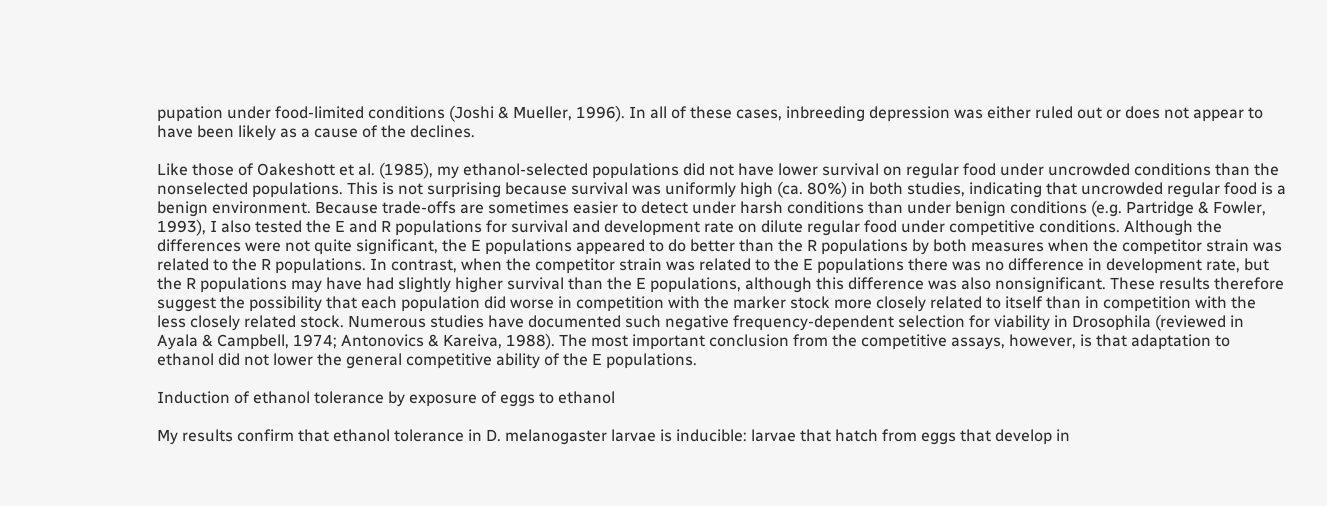pupation under food-limited conditions (Joshi & Mueller, 1996). In all of these cases, inbreeding depression was either ruled out or does not appear to have been likely as a cause of the declines.

Like those of Oakeshott et al. (1985), my ethanol-selected populations did not have lower survival on regular food under uncrowded conditions than the nonselected populations. This is not surprising because survival was uniformly high (ca. 80%) in both studies, indicating that uncrowded regular food is a benign environment. Because trade-offs are sometimes easier to detect under harsh conditions than under benign conditions (e.g. Partridge & Fowler, 1993), I also tested the E and R populations for survival and development rate on dilute regular food under competitive conditions. Although the differences were not quite significant, the E populations appeared to do better than the R populations by both measures when the competitor strain was related to the R populations. In contrast, when the competitor strain was related to the E populations there was no difference in development rate, but the R populations may have had slightly higher survival than the E populations, although this difference was also nonsignificant. These results therefore suggest the possibility that each population did worse in competition with the marker stock more closely related to itself than in competition with the less closely related stock. Numerous studies have documented such negative frequency-dependent selection for viability in Drosophila (reviewed in Ayala & Campbell, 1974; Antonovics & Kareiva, 1988). The most important conclusion from the competitive assays, however, is that adaptation to ethanol did not lower the general competitive ability of the E populations.

Induction of ethanol tolerance by exposure of eggs to ethanol

My results confirm that ethanol tolerance in D. melanogaster larvae is inducible: larvae that hatch from eggs that develop in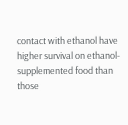contact with ethanol have higher survival on ethanol-supplemented food than those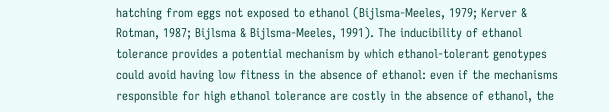hatching from eggs not exposed to ethanol (Bijlsma-Meeles, 1979; Kerver & Rotman, 1987; Bijlsma & Bijlsma-Meeles, 1991). The inducibility of ethanol tolerance provides a potential mechanism by which ethanol-tolerant genotypes could avoid having low fitness in the absence of ethanol: even if the mechanisms responsible for high ethanol tolerance are costly in the absence of ethanol, the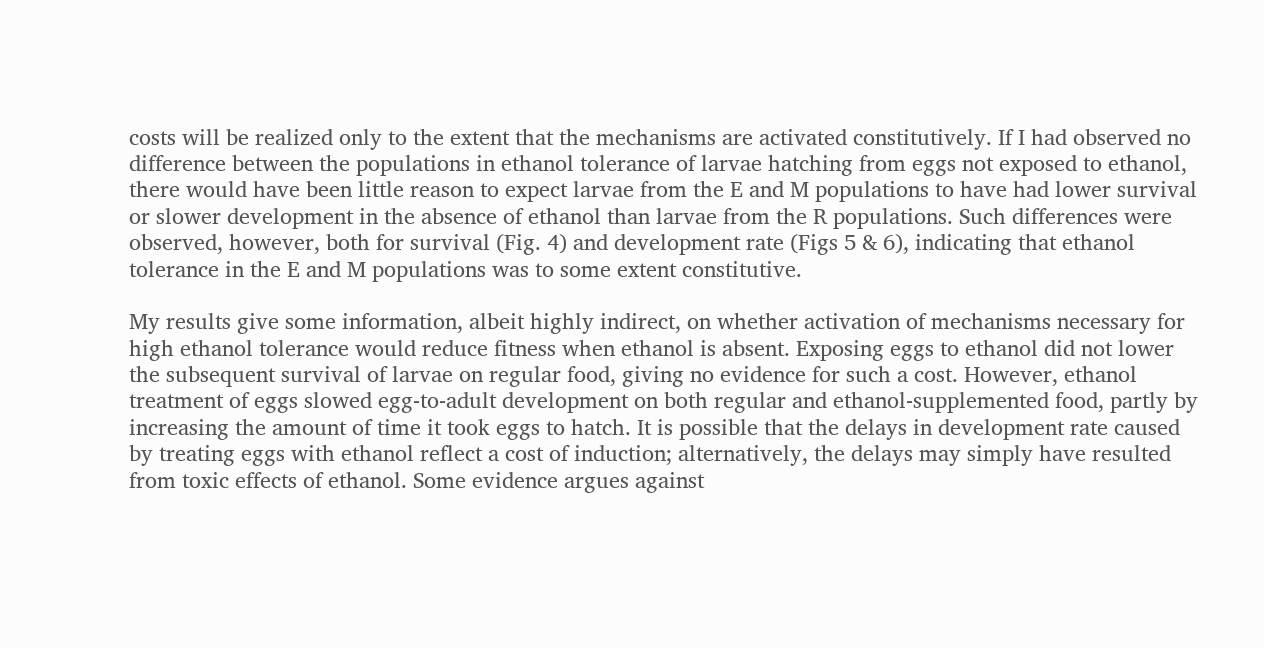costs will be realized only to the extent that the mechanisms are activated constitutively. If I had observed no difference between the populations in ethanol tolerance of larvae hatching from eggs not exposed to ethanol, there would have been little reason to expect larvae from the E and M populations to have had lower survival or slower development in the absence of ethanol than larvae from the R populations. Such differences were observed, however, both for survival (Fig. 4) and development rate (Figs 5 & 6), indicating that ethanol tolerance in the E and M populations was to some extent constitutive.

My results give some information, albeit highly indirect, on whether activation of mechanisms necessary for high ethanol tolerance would reduce fitness when ethanol is absent. Exposing eggs to ethanol did not lower the subsequent survival of larvae on regular food, giving no evidence for such a cost. However, ethanol treatment of eggs slowed egg-to-adult development on both regular and ethanol-supplemented food, partly by increasing the amount of time it took eggs to hatch. It is possible that the delays in development rate caused by treating eggs with ethanol reflect a cost of induction; alternatively, the delays may simply have resulted from toxic effects of ethanol. Some evidence argues against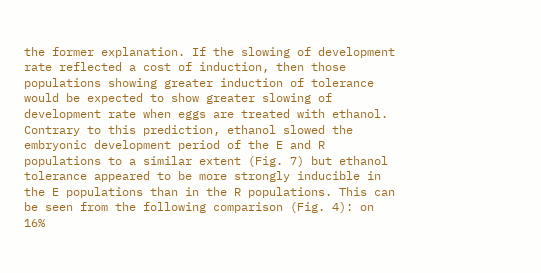the former explanation. If the slowing of development rate reflected a cost of induction, then those populations showing greater induction of tolerance would be expected to show greater slowing of development rate when eggs are treated with ethanol. Contrary to this prediction, ethanol slowed the embryonic development period of the E and R populations to a similar extent (Fig. 7) but ethanol tolerance appeared to be more strongly inducible in the E populations than in the R populations. This can be seen from the following comparison (Fig. 4): on 16%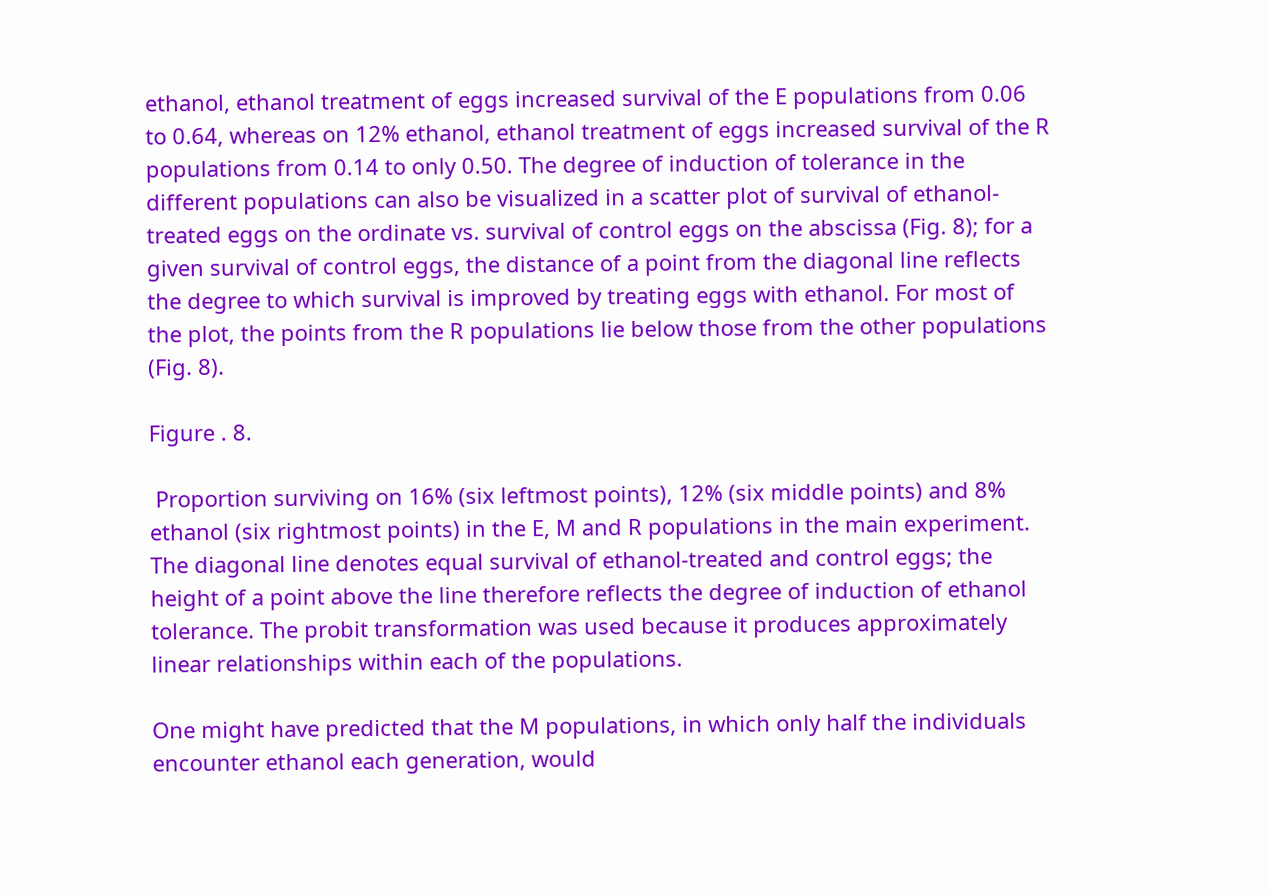ethanol, ethanol treatment of eggs increased survival of the E populations from 0.06 to 0.64, whereas on 12% ethanol, ethanol treatment of eggs increased survival of the R populations from 0.14 to only 0.50. The degree of induction of tolerance in the different populations can also be visualized in a scatter plot of survival of ethanol-treated eggs on the ordinate vs. survival of control eggs on the abscissa (Fig. 8); for a given survival of control eggs, the distance of a point from the diagonal line reflects the degree to which survival is improved by treating eggs with ethanol. For most of the plot, the points from the R populations lie below those from the other populations (Fig. 8).

Figure . 8.

 Proportion surviving on 16% (six leftmost points), 12% (six middle points) and 8% ethanol (six rightmost points) in the E, M and R populations in the main experiment. The diagonal line denotes equal survival of ethanol-treated and control eggs; the height of a point above the line therefore reflects the degree of induction of ethanol tolerance. The probit transformation was used because it produces approximately linear relationships within each of the populations.

One might have predicted that the M populations, in which only half the individuals encounter ethanol each generation, would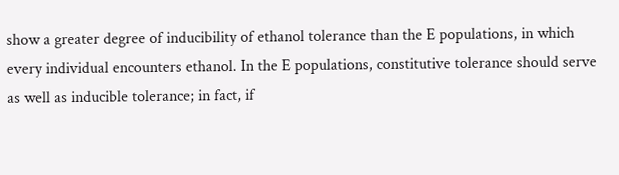show a greater degree of inducibility of ethanol tolerance than the E populations, in which every individual encounters ethanol. In the E populations, constitutive tolerance should serve as well as inducible tolerance; in fact, if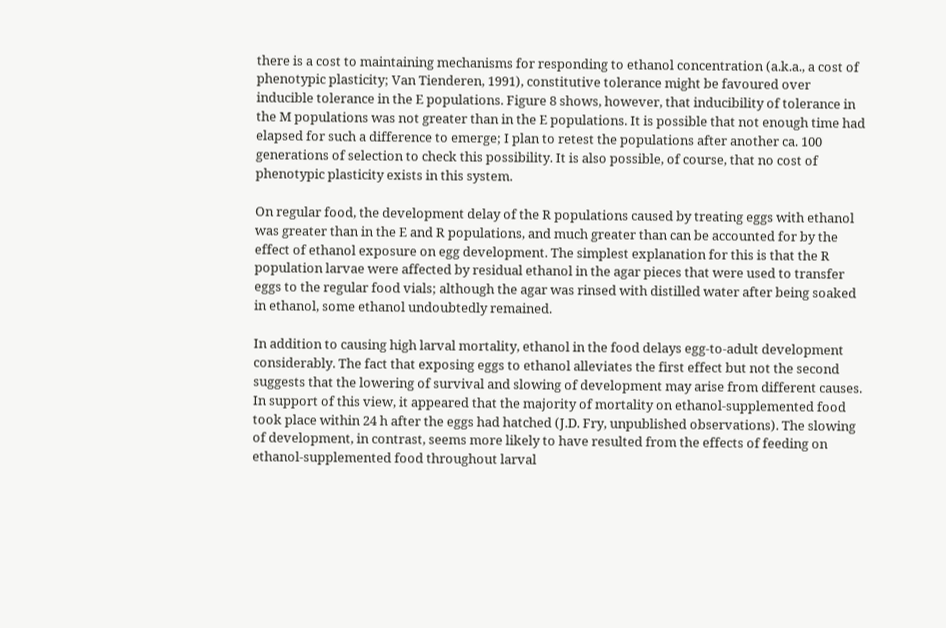there is a cost to maintaining mechanisms for responding to ethanol concentration (a.k.a., a cost of phenotypic plasticity; Van Tienderen, 1991), constitutive tolerance might be favoured over inducible tolerance in the E populations. Figure 8 shows, however, that inducibility of tolerance in the M populations was not greater than in the E populations. It is possible that not enough time had elapsed for such a difference to emerge; I plan to retest the populations after another ca. 100 generations of selection to check this possibility. It is also possible, of course, that no cost of phenotypic plasticity exists in this system.

On regular food, the development delay of the R populations caused by treating eggs with ethanol was greater than in the E and R populations, and much greater than can be accounted for by the effect of ethanol exposure on egg development. The simplest explanation for this is that the R population larvae were affected by residual ethanol in the agar pieces that were used to transfer eggs to the regular food vials; although the agar was rinsed with distilled water after being soaked in ethanol, some ethanol undoubtedly remained.

In addition to causing high larval mortality, ethanol in the food delays egg-to-adult development considerably. The fact that exposing eggs to ethanol alleviates the first effect but not the second suggests that the lowering of survival and slowing of development may arise from different causes. In support of this view, it appeared that the majority of mortality on ethanol-supplemented food took place within 24 h after the eggs had hatched (J.D. Fry, unpublished observations). The slowing of development, in contrast, seems more likely to have resulted from the effects of feeding on ethanol-supplemented food throughout larval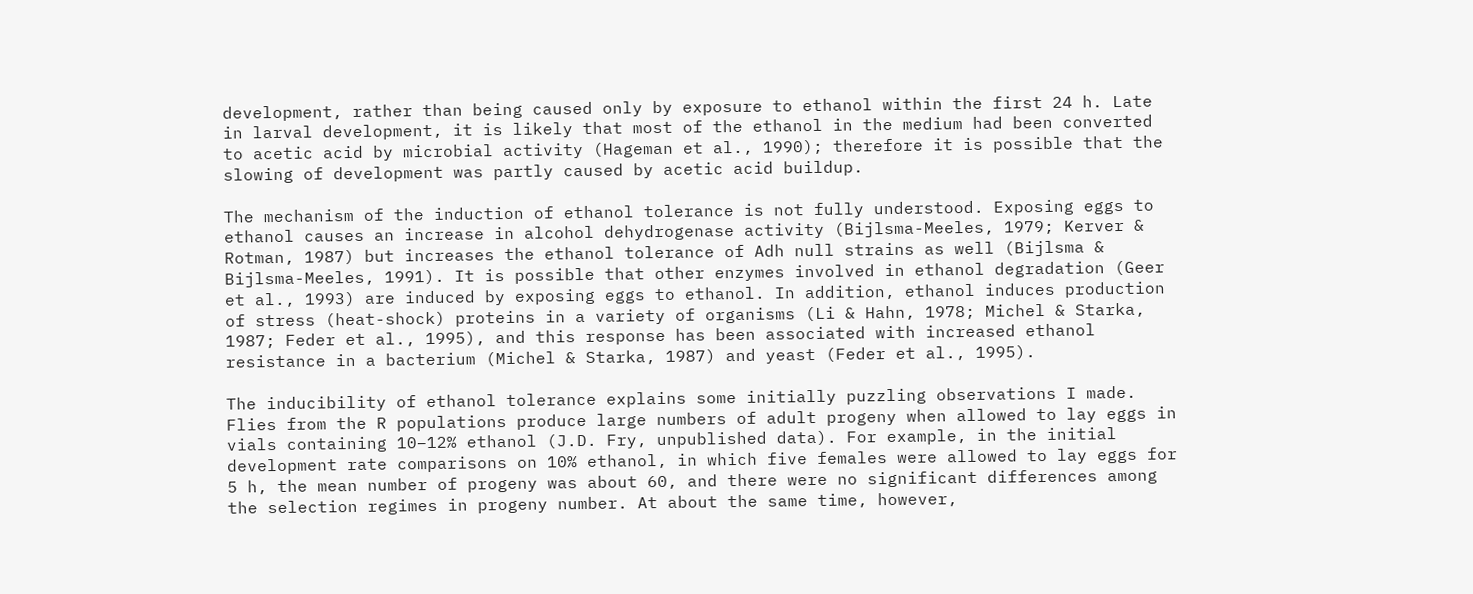development, rather than being caused only by exposure to ethanol within the first 24 h. Late in larval development, it is likely that most of the ethanol in the medium had been converted to acetic acid by microbial activity (Hageman et al., 1990); therefore it is possible that the slowing of development was partly caused by acetic acid buildup.

The mechanism of the induction of ethanol tolerance is not fully understood. Exposing eggs to ethanol causes an increase in alcohol dehydrogenase activity (Bijlsma-Meeles, 1979; Kerver & Rotman, 1987) but increases the ethanol tolerance of Adh null strains as well (Bijlsma & Bijlsma-Meeles, 1991). It is possible that other enzymes involved in ethanol degradation (Geer et al., 1993) are induced by exposing eggs to ethanol. In addition, ethanol induces production of stress (heat-shock) proteins in a variety of organisms (Li & Hahn, 1978; Michel & Starka, 1987; Feder et al., 1995), and this response has been associated with increased ethanol resistance in a bacterium (Michel & Starka, 1987) and yeast (Feder et al., 1995).

The inducibility of ethanol tolerance explains some initially puzzling observations I made. Flies from the R populations produce large numbers of adult progeny when allowed to lay eggs in vials containing 10–12% ethanol (J.D. Fry, unpublished data). For example, in the initial development rate comparisons on 10% ethanol, in which five females were allowed to lay eggs for 5 h, the mean number of progeny was about 60, and there were no significant differences among the selection regimes in progeny number. At about the same time, however,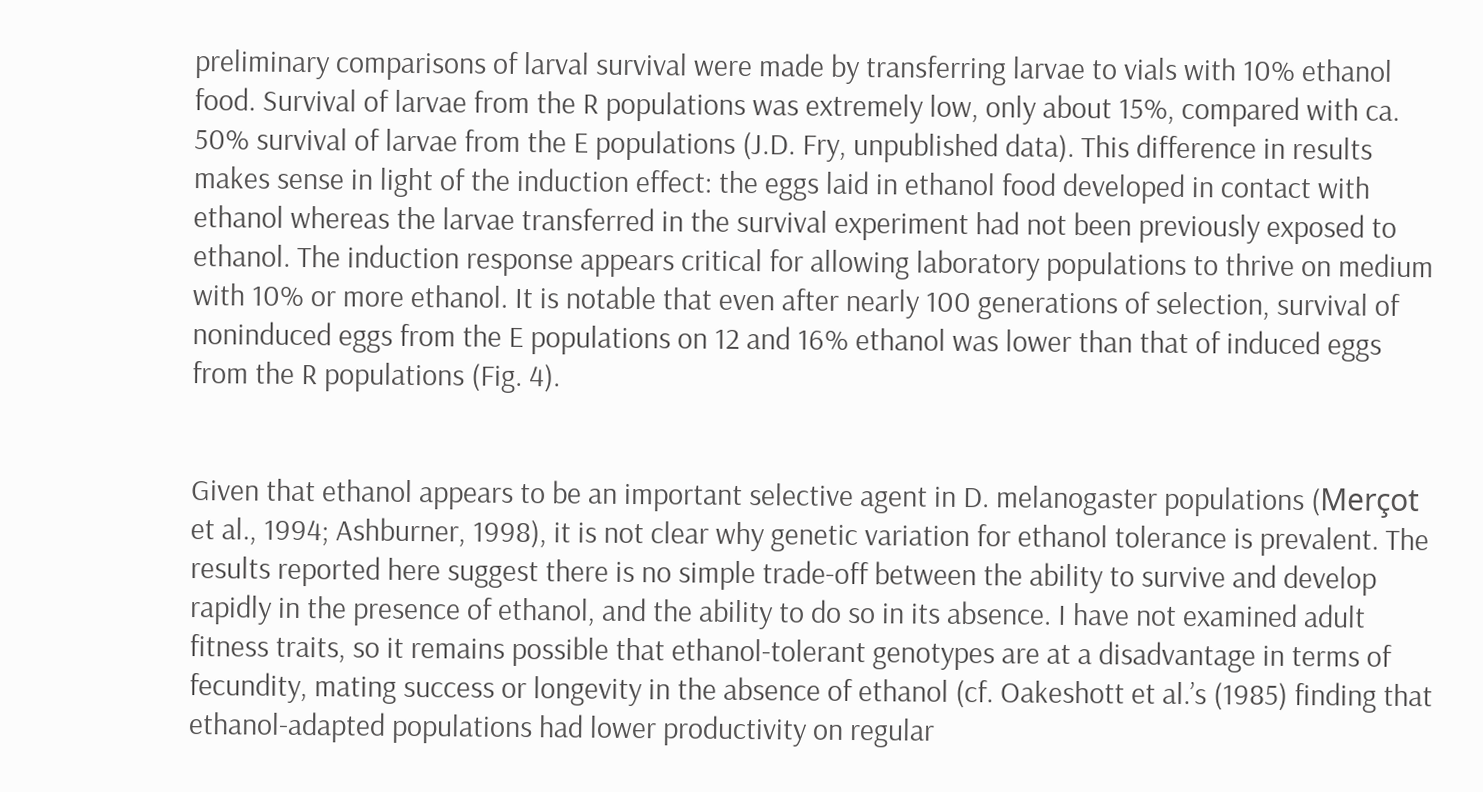preliminary comparisons of larval survival were made by transferring larvae to vials with 10% ethanol food. Survival of larvae from the R populations was extremely low, only about 15%, compared with ca. 50% survival of larvae from the E populations (J.D. Fry, unpublished data). This difference in results makes sense in light of the induction effect: the eggs laid in ethanol food developed in contact with ethanol whereas the larvae transferred in the survival experiment had not been previously exposed to ethanol. The induction response appears critical for allowing laboratory populations to thrive on medium with 10% or more ethanol. It is notable that even after nearly 100 generations of selection, survival of noninduced eggs from the E populations on 12 and 16% ethanol was lower than that of induced eggs from the R populations (Fig. 4).


Given that ethanol appears to be an important selective agent in D. melanogaster populations (Merçot et al., 1994; Ashburner, 1998), it is not clear why genetic variation for ethanol tolerance is prevalent. The results reported here suggest there is no simple trade-off between the ability to survive and develop rapidly in the presence of ethanol, and the ability to do so in its absence. I have not examined adult fitness traits, so it remains possible that ethanol-tolerant genotypes are at a disadvantage in terms of fecundity, mating success or longevity in the absence of ethanol (cf. Oakeshott et al.’s (1985) finding that ethanol-adapted populations had lower productivity on regular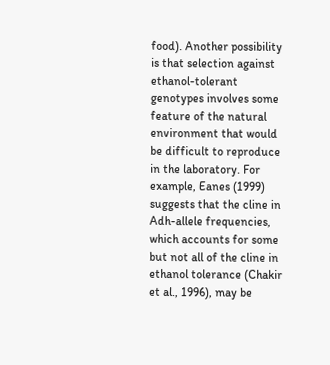food). Another possibility is that selection against ethanol-tolerant genotypes involves some feature of the natural environment that would be difficult to reproduce in the laboratory. For example, Eanes (1999) suggests that the cline in Adh-allele frequencies, which accounts for some but not all of the cline in ethanol tolerance (Chakir et al., 1996), may be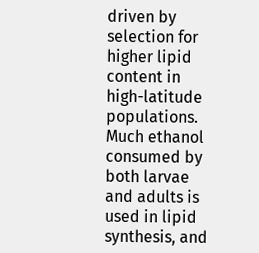driven by selection for higher lipid content in high-latitude populations. Much ethanol consumed by both larvae and adults is used in lipid synthesis, and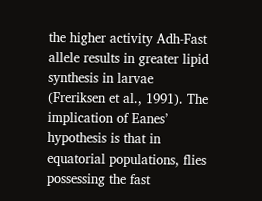the higher activity Adh-Fast allele results in greater lipid synthesis in larvae (Freriksen et al., 1991). The implication of Eanes’ hypothesis is that in equatorial populations, flies possessing the fast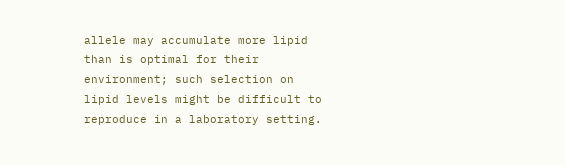allele may accumulate more lipid than is optimal for their environment; such selection on lipid levels might be difficult to reproduce in a laboratory setting.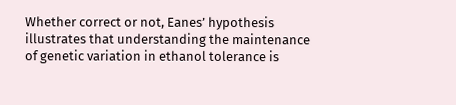Whether correct or not, Eanes’ hypothesis illustrates that understanding the maintenance of genetic variation in ethanol tolerance is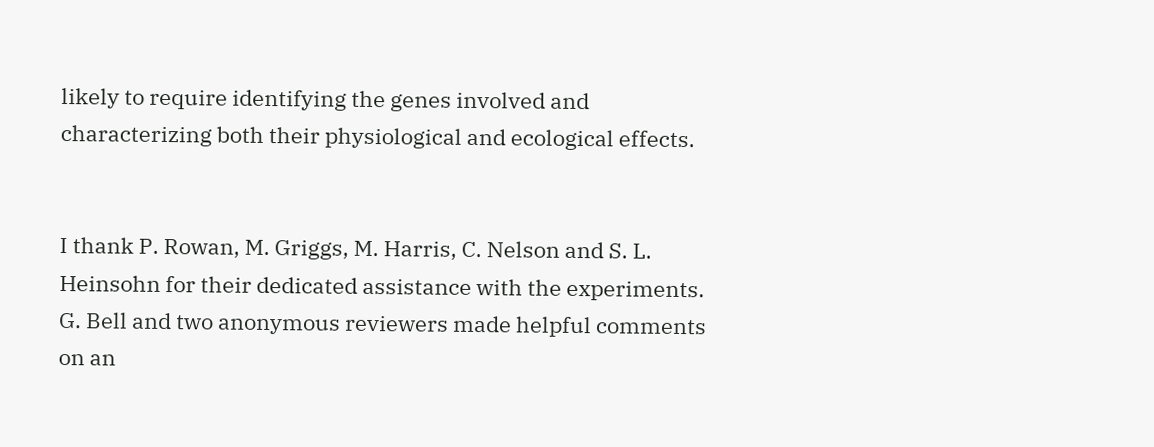likely to require identifying the genes involved and characterizing both their physiological and ecological effects.


I thank P. Rowan, M. Griggs, M. Harris, C. Nelson and S. L. Heinsohn for their dedicated assistance with the experiments. G. Bell and two anonymous reviewers made helpful comments on an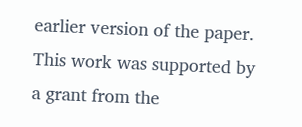earlier version of the paper. This work was supported by a grant from the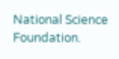National Science Foundation.